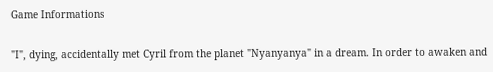Game Informations

"I", dying, accidentally met Cyril from the planet "Nyanyanya" in a dream. In order to awaken and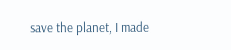save the planet, I made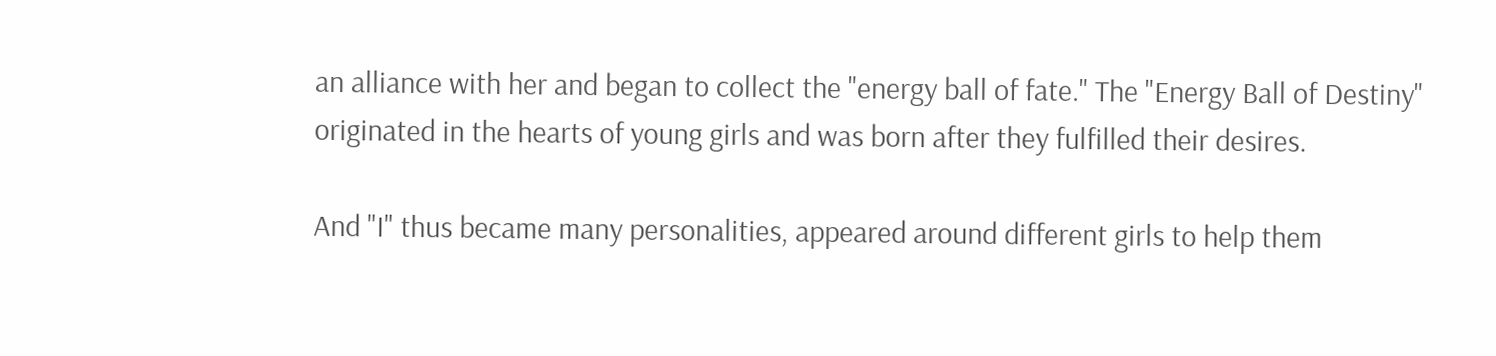an alliance with her and began to collect the "energy ball of fate." The "Energy Ball of Destiny" originated in the hearts of young girls and was born after they fulfilled their desires.

And "I" thus became many personalities, appeared around different girls to help them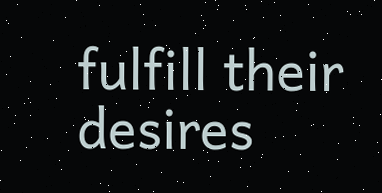fulfill their desires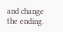and change the ending.